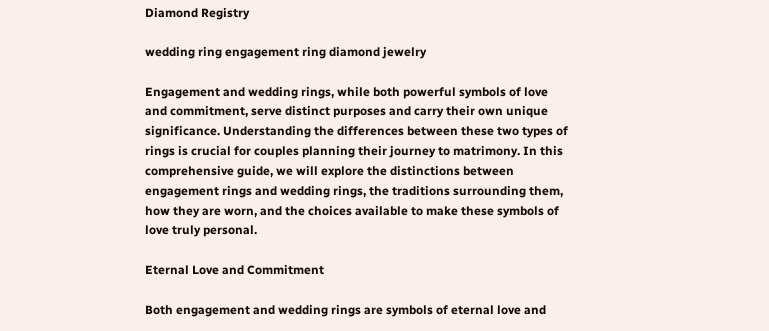Diamond Registry

wedding ring engagement ring diamond jewelry

Engagement and wedding rings, while both powerful symbols of love and commitment, serve distinct purposes and carry their own unique significance. Understanding the differences between these two types of rings is crucial for couples planning their journey to matrimony. In this comprehensive guide, we will explore the distinctions between engagement rings and wedding rings, the traditions surrounding them, how they are worn, and the choices available to make these symbols of love truly personal.

Eternal Love and Commitment

Both engagement and wedding rings are symbols of eternal love and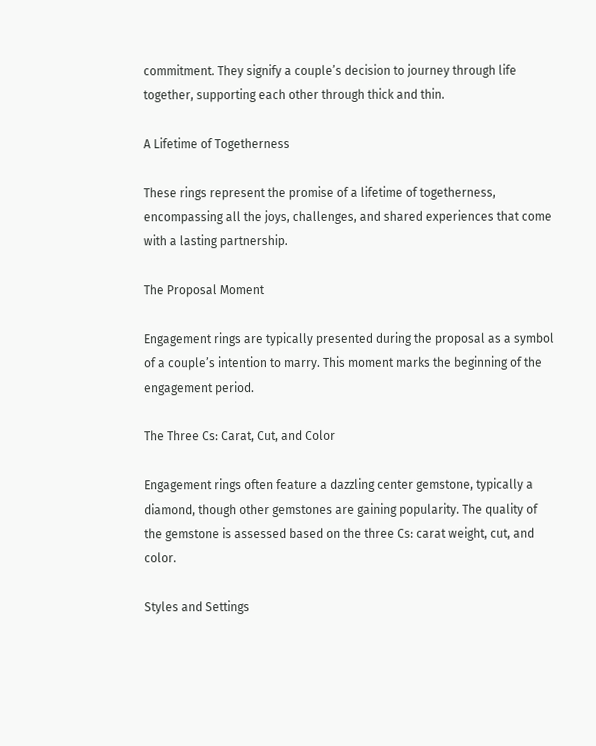commitment. They signify a couple’s decision to journey through life together, supporting each other through thick and thin.

A Lifetime of Togetherness

These rings represent the promise of a lifetime of togetherness, encompassing all the joys, challenges, and shared experiences that come with a lasting partnership.

The Proposal Moment

Engagement rings are typically presented during the proposal as a symbol of a couple’s intention to marry. This moment marks the beginning of the engagement period.

The Three Cs: Carat, Cut, and Color

Engagement rings often feature a dazzling center gemstone, typically a diamond, though other gemstones are gaining popularity. The quality of the gemstone is assessed based on the three Cs: carat weight, cut, and color.

Styles and Settings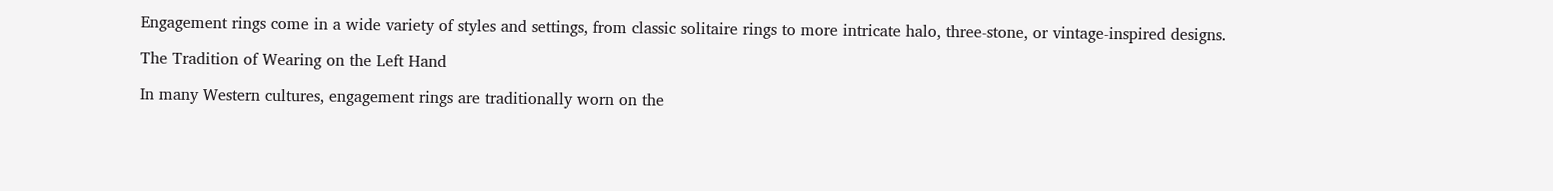Engagement rings come in a wide variety of styles and settings, from classic solitaire rings to more intricate halo, three-stone, or vintage-inspired designs.

The Tradition of Wearing on the Left Hand

In many Western cultures, engagement rings are traditionally worn on the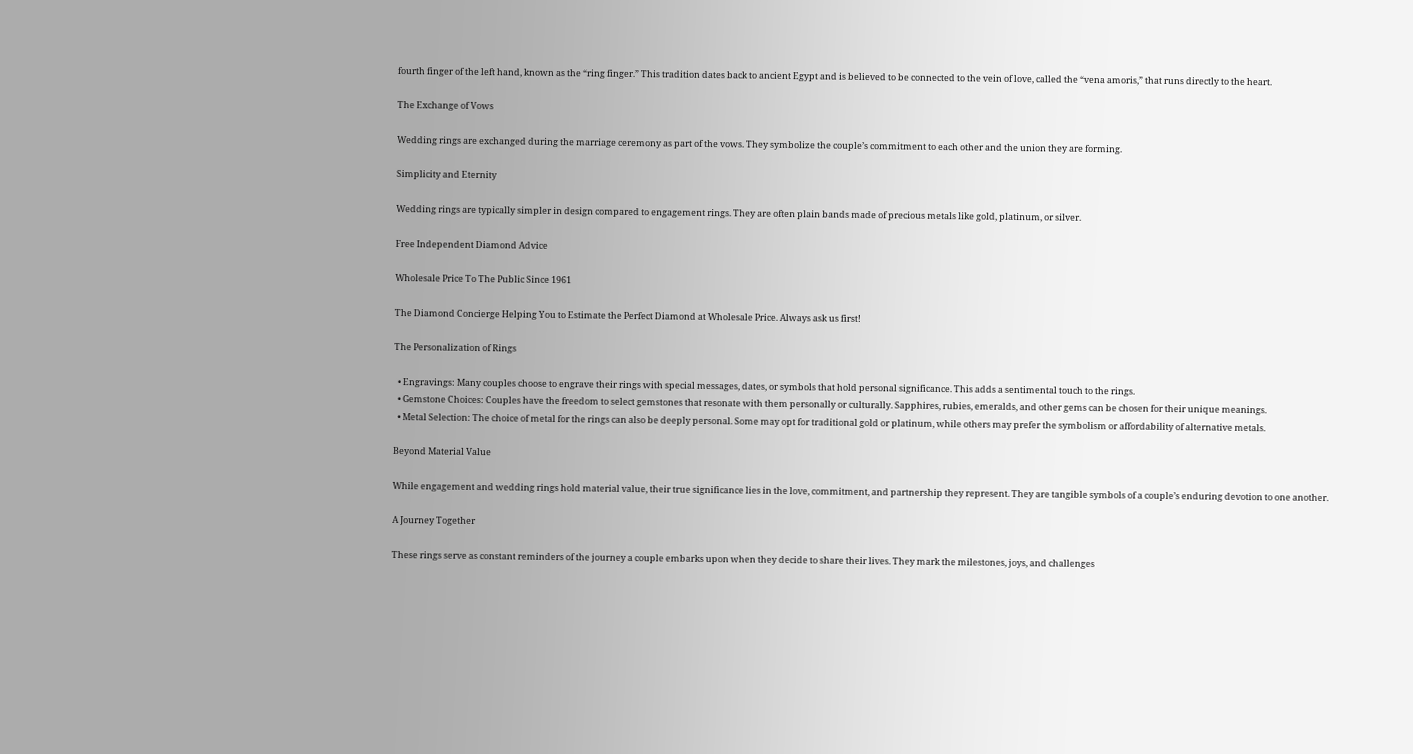fourth finger of the left hand, known as the “ring finger.” This tradition dates back to ancient Egypt and is believed to be connected to the vein of love, called the “vena amoris,” that runs directly to the heart.

The Exchange of Vows

Wedding rings are exchanged during the marriage ceremony as part of the vows. They symbolize the couple’s commitment to each other and the union they are forming.

Simplicity and Eternity

Wedding rings are typically simpler in design compared to engagement rings. They are often plain bands made of precious metals like gold, platinum, or silver.

Free Independent Diamond Advice

Wholesale Price To The Public Since 1961

The Diamond Concierge Helping You to Estimate the Perfect Diamond at Wholesale Price. Always ask us first!

The Personalization of Rings

  • Engravings: Many couples choose to engrave their rings with special messages, dates, or symbols that hold personal significance. This adds a sentimental touch to the rings.
  • Gemstone Choices: Couples have the freedom to select gemstones that resonate with them personally or culturally. Sapphires, rubies, emeralds, and other gems can be chosen for their unique meanings.
  • Metal Selection: The choice of metal for the rings can also be deeply personal. Some may opt for traditional gold or platinum, while others may prefer the symbolism or affordability of alternative metals.

Beyond Material Value

While engagement and wedding rings hold material value, their true significance lies in the love, commitment, and partnership they represent. They are tangible symbols of a couple’s enduring devotion to one another.

A Journey Together

These rings serve as constant reminders of the journey a couple embarks upon when they decide to share their lives. They mark the milestones, joys, and challenges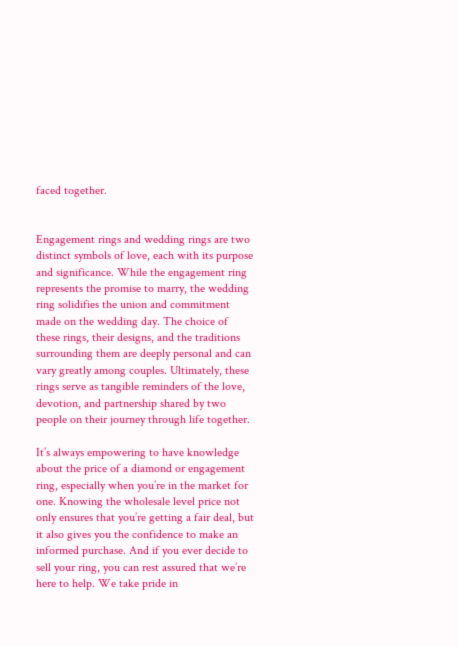faced together.


Engagement rings and wedding rings are two distinct symbols of love, each with its purpose and significance. While the engagement ring represents the promise to marry, the wedding ring solidifies the union and commitment made on the wedding day. The choice of these rings, their designs, and the traditions surrounding them are deeply personal and can vary greatly among couples. Ultimately, these rings serve as tangible reminders of the love, devotion, and partnership shared by two people on their journey through life together.

It’s always empowering to have knowledge about the price of a diamond or engagement ring, especially when you’re in the market for one. Knowing the wholesale level price not only ensures that you’re getting a fair deal, but it also gives you the confidence to make an informed purchase. And if you ever decide to sell your ring, you can rest assured that we’re here to help. We take pride in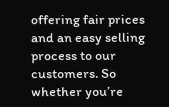offering fair prices and an easy selling process to our customers. So whether you’re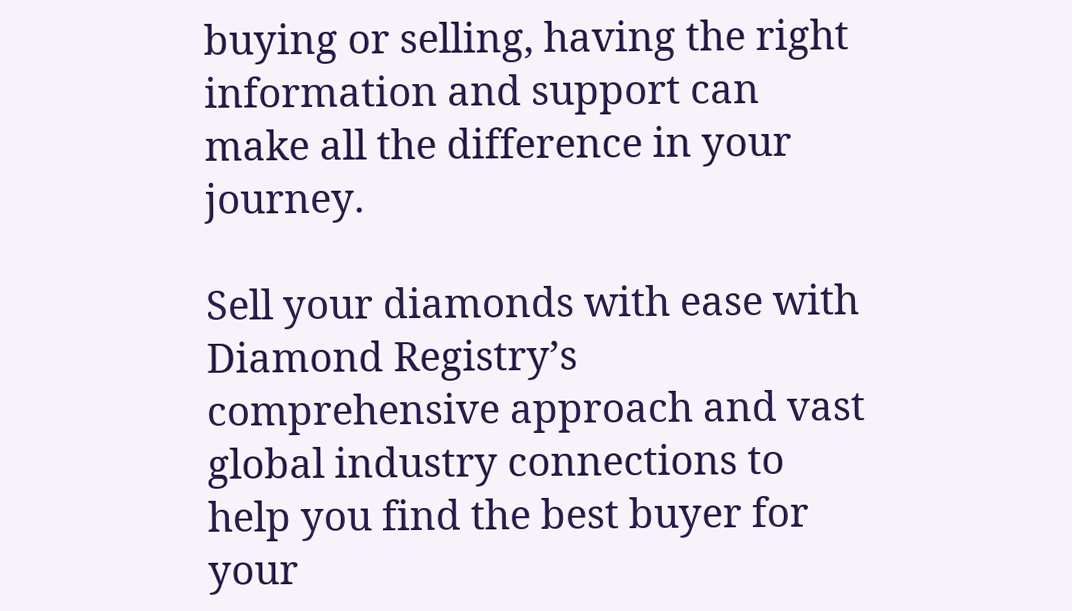buying or selling, having the right information and support can make all the difference in your journey.

Sell your diamonds with ease with Diamond Registry’s comprehensive approach and vast global industry connections to help you find the best buyer for your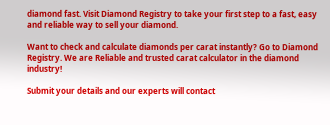diamond fast. Visit Diamond Registry to take your first step to a fast, easy and reliable way to sell your diamond.

Want to check and calculate diamonds per carat instantly? Go to Diamond Registry. We are Reliable and trusted carat calculator in the diamond industry!

Submit your details and our experts will contact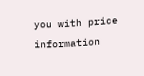you with price information